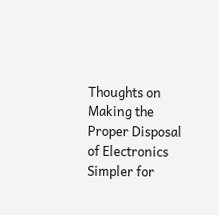Thoughts on Making the Proper Disposal of Electronics Simpler for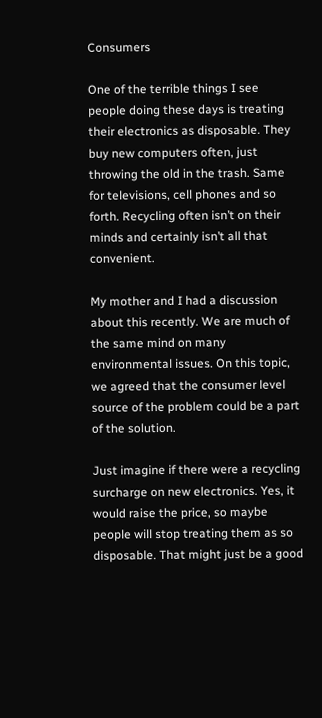Consumers

One of the terrible things I see people doing these days is treating their electronics as disposable. They buy new computers often, just throwing the old in the trash. Same for televisions, cell phones and so forth. Recycling often isn’t on their minds and certainly isn’t all that convenient.

My mother and I had a discussion about this recently. We are much of the same mind on many environmental issues. On this topic, we agreed that the consumer level source of the problem could be a part of the solution.

Just imagine if there were a recycling surcharge on new electronics. Yes, it would raise the price, so maybe people will stop treating them as so disposable. That might just be a good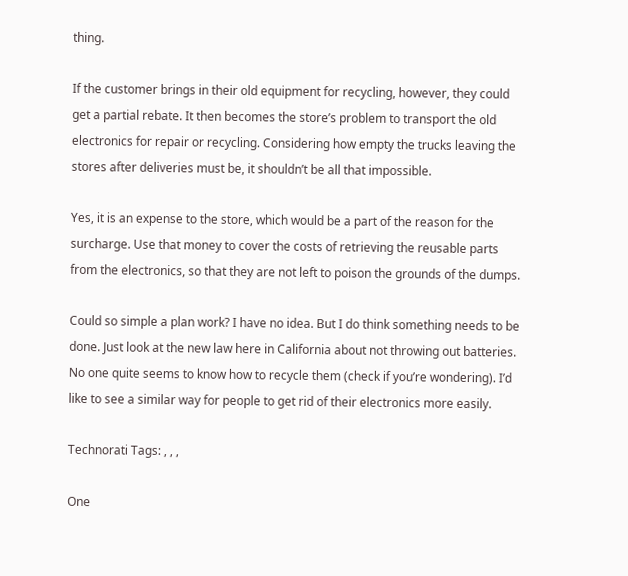thing.

If the customer brings in their old equipment for recycling, however, they could get a partial rebate. It then becomes the store’s problem to transport the old electronics for repair or recycling. Considering how empty the trucks leaving the stores after deliveries must be, it shouldn’t be all that impossible.

Yes, it is an expense to the store, which would be a part of the reason for the surcharge. Use that money to cover the costs of retrieving the reusable parts from the electronics, so that they are not left to poison the grounds of the dumps.

Could so simple a plan work? I have no idea. But I do think something needs to be done. Just look at the new law here in California about not throwing out batteries. No one quite seems to know how to recycle them (check if you’re wondering). I’d like to see a similar way for people to get rid of their electronics more easily.

Technorati Tags: , , ,

One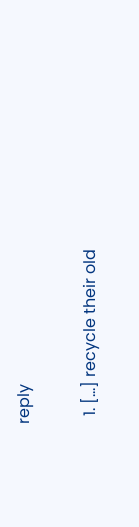reply

  1. […] recycle their old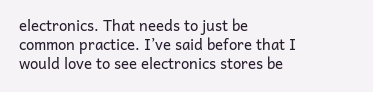electronics. That needs to just be common practice. I’ve said before that I would love to see electronics stores be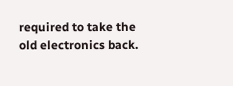required to take the old electronics back.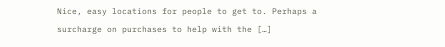Nice, easy locations for people to get to. Perhaps a surcharge on purchases to help with the […]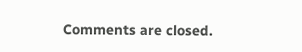Comments are closed.